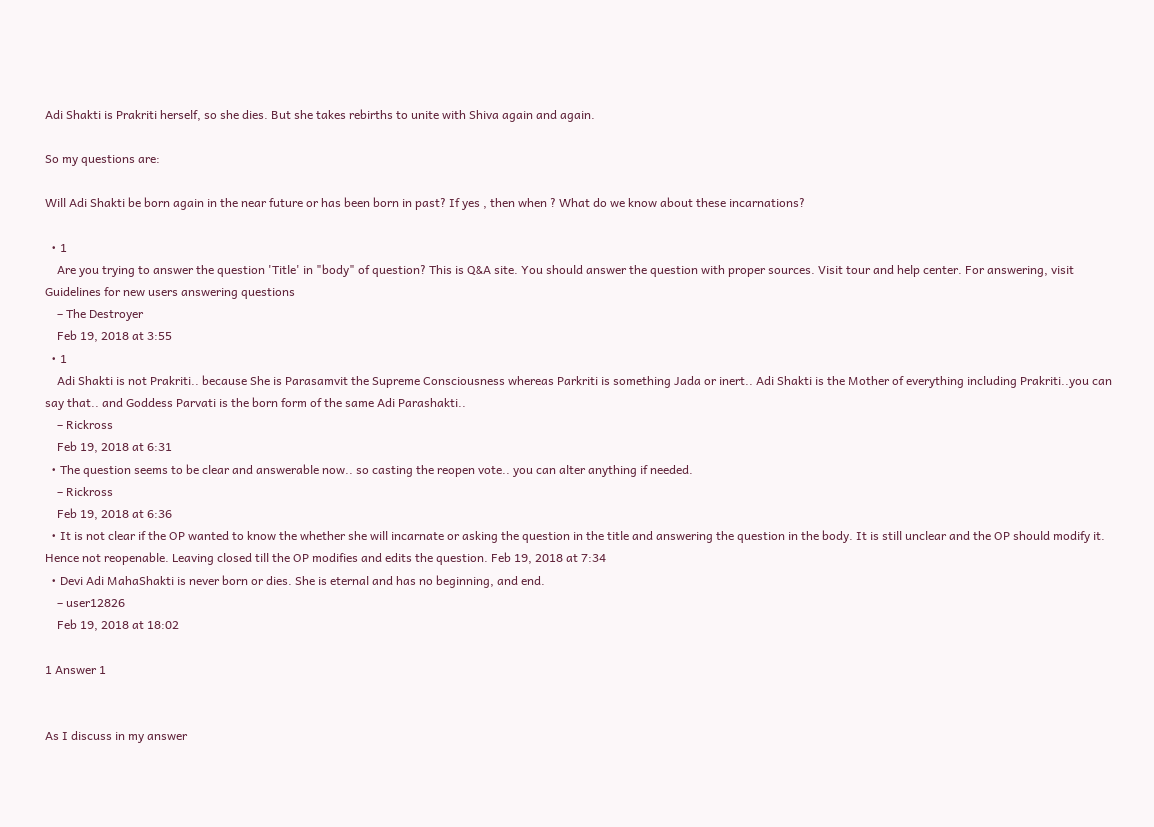Adi Shakti is Prakriti herself, so she dies. But she takes rebirths to unite with Shiva again and again.

So my questions are:

Will Adi Shakti be born again in the near future or has been born in past? If yes , then when ? What do we know about these incarnations?

  • 1
    Are you trying to answer the question 'Title' in "body" of question? This is Q&A site. You should answer the question with proper sources. Visit tour and help center. For answering, visit Guidelines for new users answering questions
    – The Destroyer
    Feb 19, 2018 at 3:55
  • 1
    Adi Shakti is not Prakriti.. because She is Parasamvit the Supreme Consciousness whereas Parkriti is something Jada or inert.. Adi Shakti is the Mother of everything including Prakriti..you can say that.. and Goddess Parvati is the born form of the same Adi Parashakti..
    – Rickross
    Feb 19, 2018 at 6:31
  • The question seems to be clear and answerable now.. so casting the reopen vote.. you can alter anything if needed.
    – Rickross
    Feb 19, 2018 at 6:36
  • It is not clear if the OP wanted to know the whether she will incarnate or asking the question in the title and answering the question in the body. It is still unclear and the OP should modify it. Hence not reopenable. Leaving closed till the OP modifies and edits the question. Feb 19, 2018 at 7:34
  • Devi Adi MahaShakti is never born or dies. She is eternal and has no beginning, and end.
    – user12826
    Feb 19, 2018 at 18:02

1 Answer 1


As I discuss in my answer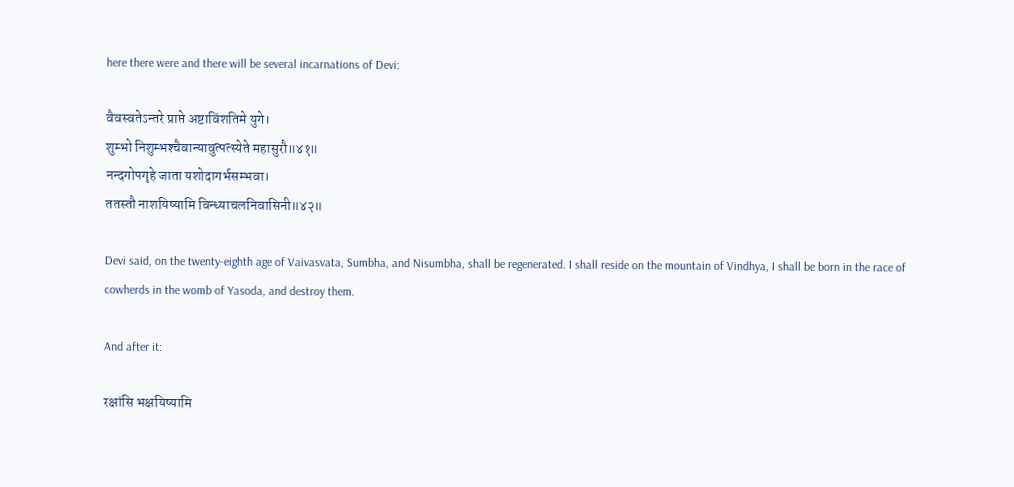here there were and there will be several incarnations of Devi:

वैवस्वतेऽन्तरे प्राप्ते अष्टाविंशतिमे युगे।
शुम्भो निशुम्भश्‍चैवान्यावुत्पत्स्येते महासुरौ॥४१॥
नन्दगोपगृहे जाता यशोदागर्भसम्भवा।
ततस्तौ नाशयिष्यामि विन्ध्याचलनिवासिनी॥४२॥

Devi said, on the twenty-eighth age of Vaivasvata, Sumbha, and Nisumbha, shall be regenerated. I shall reside on the mountain of Vindhya, I shall be born in the race of cowherds in the womb of Yasoda, and destroy them.

And after it:

रक्षांसि भक्षयिष्यामि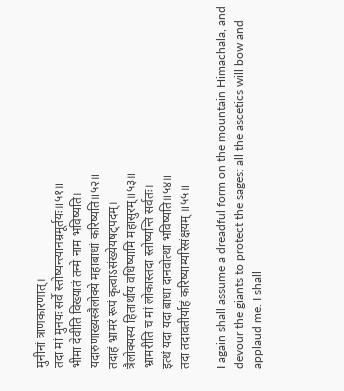मुनीनां त्राणकारणात्।
तदा मां मुनयः सर्वे स्तोष्यन्त्यानम्रमूर्तयः॥५१॥
भीमा देवीति विख्यातं तन्मे नाम भविष्यति।
यदारुणाख्यस्त्रैलोक्ये महाबाधां करिष्यति॥५२॥
तदाहं भ्रामरं रूपं कृत्वाऽसंख्येयषट्‌पदम्।
त्रैलोक्यस्य हितार्थाय वधिष्यामि महासुरम्॥५३॥
भ्रामरीति च मां लोकास्तदा स्तोष्यन्ति सर्वतः।
इत्थं यदा यदा बाधा दानवोत्था भविष्यति॥५४॥
तदा तदावतीर्याहं करिष्याम्यरिसंक्षयम् ॥५५॥

I again shall assume a dreadful form on the mountain Himachala, and devour the giants to protect the sages: all the ascetics will bow and applaud me. I shall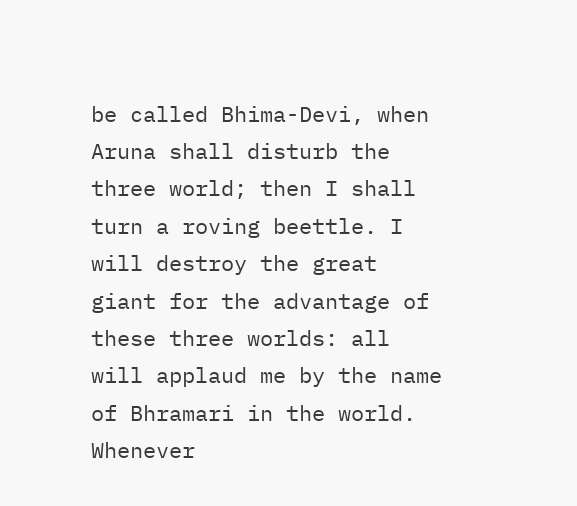be called Bhima-Devi, when Aruna shall disturb the three world; then I shall turn a roving beettle. I will destroy the great giant for the advantage of these three worlds: all will applaud me by the name of Bhramari in the world. Whenever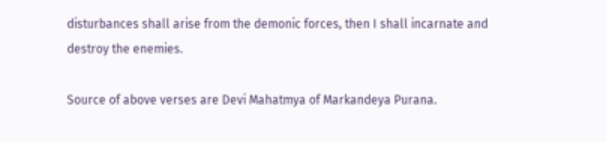disturbances shall arise from the demonic forces, then I shall incarnate and destroy the enemies.

Source of above verses are Devi Mahatmya of Markandeya Purana.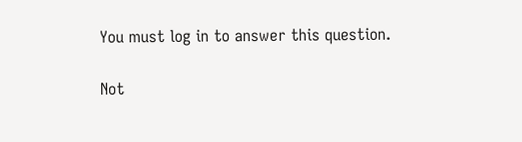You must log in to answer this question.

Not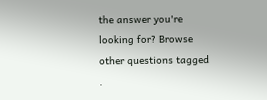the answer you're looking for? Browse other questions tagged .